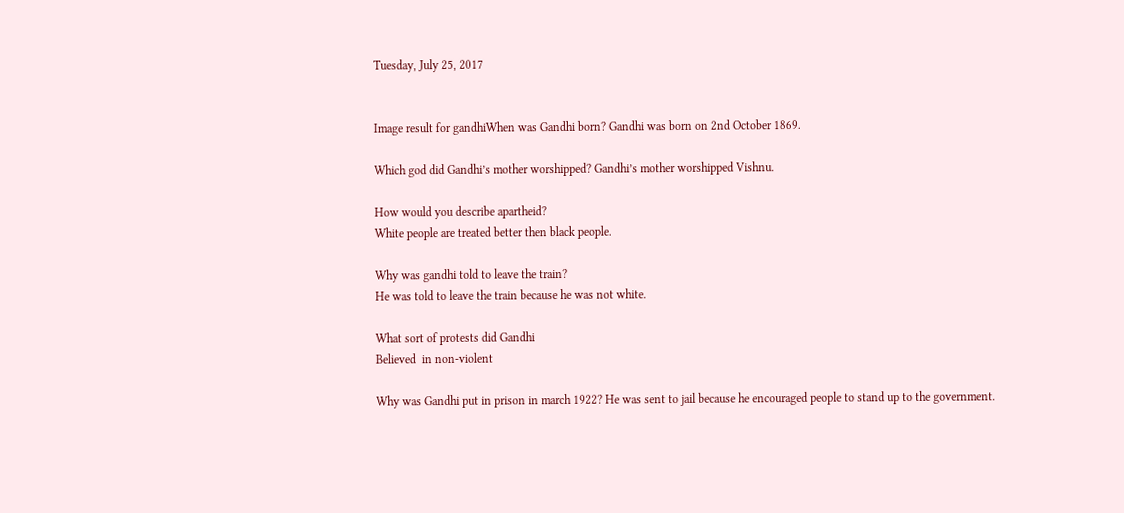Tuesday, July 25, 2017


Image result for gandhiWhen was Gandhi born? Gandhi was born on 2nd October 1869.

Which god did Gandhi’s mother worshipped? Gandhi’s mother worshipped Vishnu.

How would you describe apartheid?
White people are treated better then black people.

Why was gandhi told to leave the train?
He was told to leave the train because he was not white.

What sort of protests did Gandhi
Believed  in non-violent

Why was Gandhi put in prison in march 1922? He was sent to jail because he encouraged people to stand up to the government.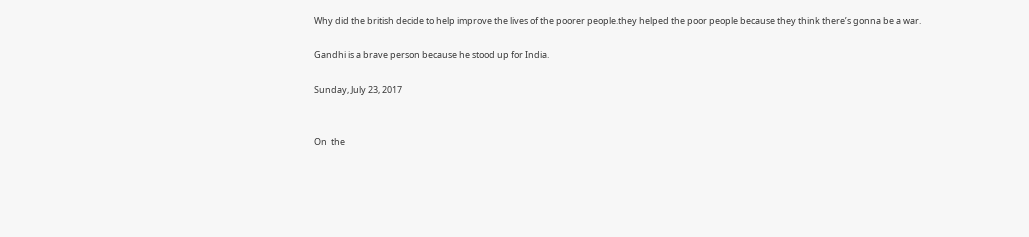Why did the british decide to help improve the lives of the poorer people.they helped the poor people because they think there’s gonna be a war.

Gandhi is a brave person because he stood up for India.

Sunday, July 23, 2017


On  the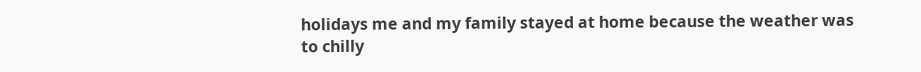holidays me and my family stayed at home because the weather was to chilly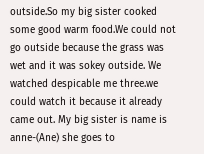outside.So my big sister cooked some good warm food.We could not go outside because the grass was wet and it was sokey outside. We watched despicable me three.we could watch it because it already came out. My big sister is name is anne-(Ane) she goes to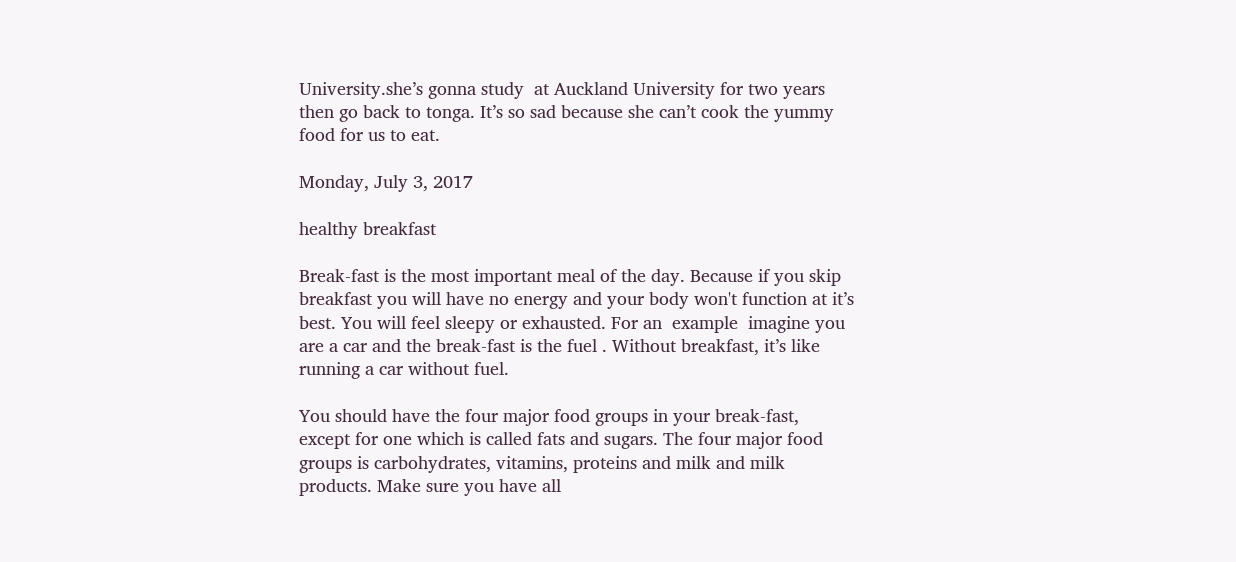University.she’s gonna study  at Auckland University for two years then go back to tonga. It’s so sad because she can’t cook the yummy food for us to eat.

Monday, July 3, 2017

healthy breakfast

Break-fast is the most important meal of the day. Because if you skip breakfast you will have no energy and your body won't function at it’s best. You will feel sleepy or exhausted. For an  example  imagine you are a car and the break-fast is the fuel . Without breakfast, it’s like running a car without fuel.

You should have the four major food groups in your break-fast,  except for one which is called fats and sugars. The four major food groups is carbohydrates, vitamins, proteins and milk and milk products. Make sure you have all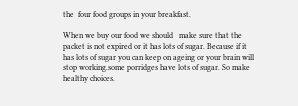the  four food groups in your breakfast.

When we buy our food we should   make sure that the packet is not expired or it has lots of sugar. Because if it has lots of sugar you can keep on ageing or your brain will stop working.some porridges have lots of sugar. So make healthy choices.